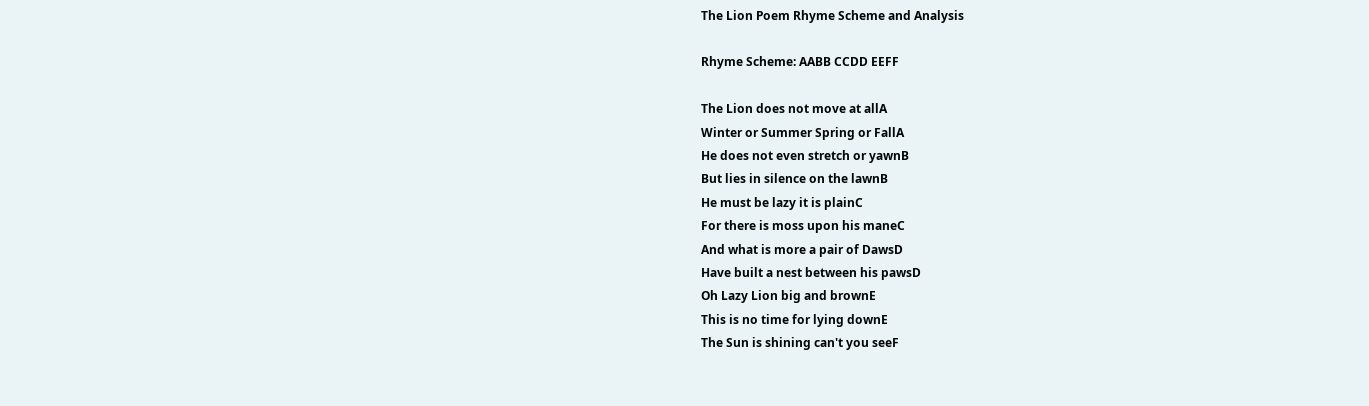The Lion Poem Rhyme Scheme and Analysis

Rhyme Scheme: AABB CCDD EEFF

The Lion does not move at allA
Winter or Summer Spring or FallA
He does not even stretch or yawnB
But lies in silence on the lawnB
He must be lazy it is plainC
For there is moss upon his maneC
And what is more a pair of DawsD
Have built a nest between his pawsD
Oh Lazy Lion big and brownE
This is no time for lying downE
The Sun is shining can't you seeF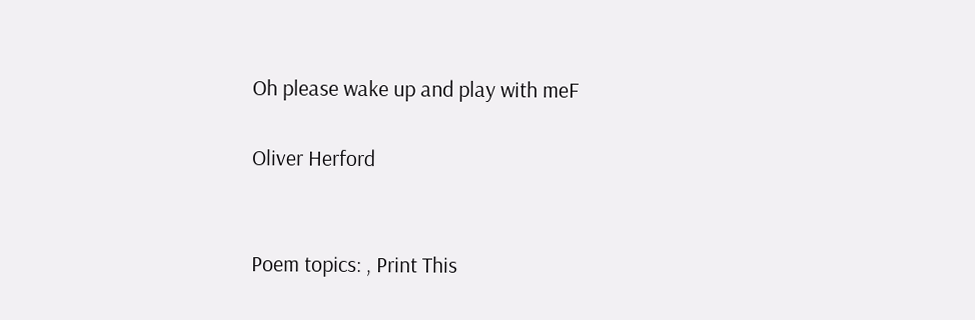Oh please wake up and play with meF

Oliver Herford


Poem topics: , Print This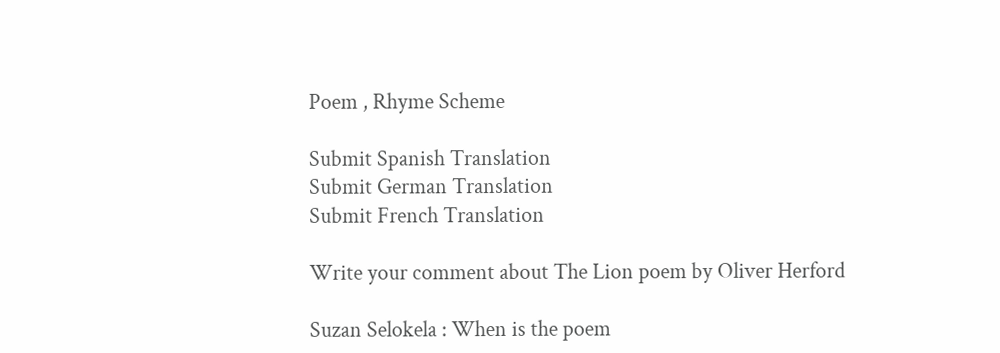Poem , Rhyme Scheme

Submit Spanish Translation
Submit German Translation
Submit French Translation

Write your comment about The Lion poem by Oliver Herford

Suzan Selokela : When is the poem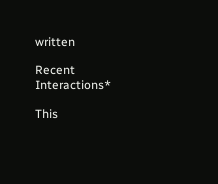written

Recent Interactions*

This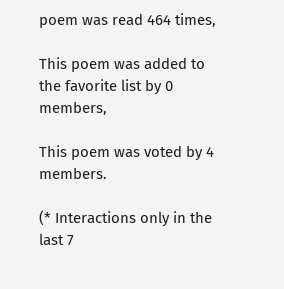poem was read 464 times,

This poem was added to the favorite list by 0 members,

This poem was voted by 4 members.

(* Interactions only in the last 7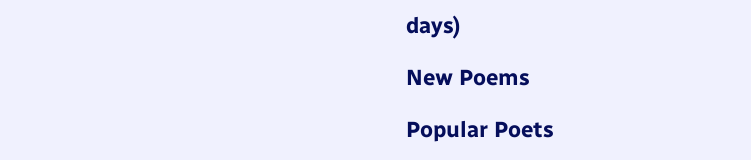days)

New Poems

Popular Poets